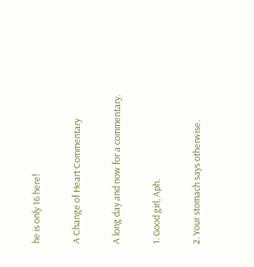he is only 16 here!

A Change of Heart Commentary

A long day and now for a commentary.

1. Good girl, Aph.

2. Your stomach says otherwise.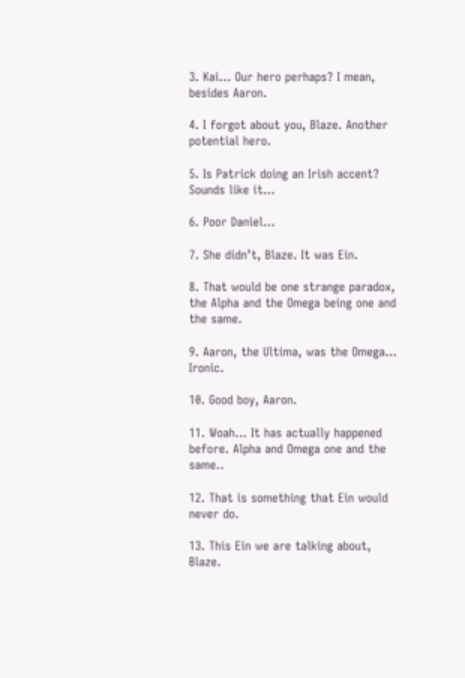3. Kai… Our hero perhaps? I mean, besides Aaron.

4. I forgot about you, Blaze. Another potential hero.

5. Is Patrick doing an Irish accent? Sounds like it…

6. Poor Daniel…

7. She didn’t, Blaze. It was Ein.

8. That would be one strange paradox, the Alpha and the Omega being one and the same.

9. Aaron, the Ultima, was the Omega… Ironic.

10. Good boy, Aaron.

11. Woah… It has actually happened before. Alpha and Omega one and the same..

12. That is something that Ein would never do.

13. This Ein we are talking about, Blaze.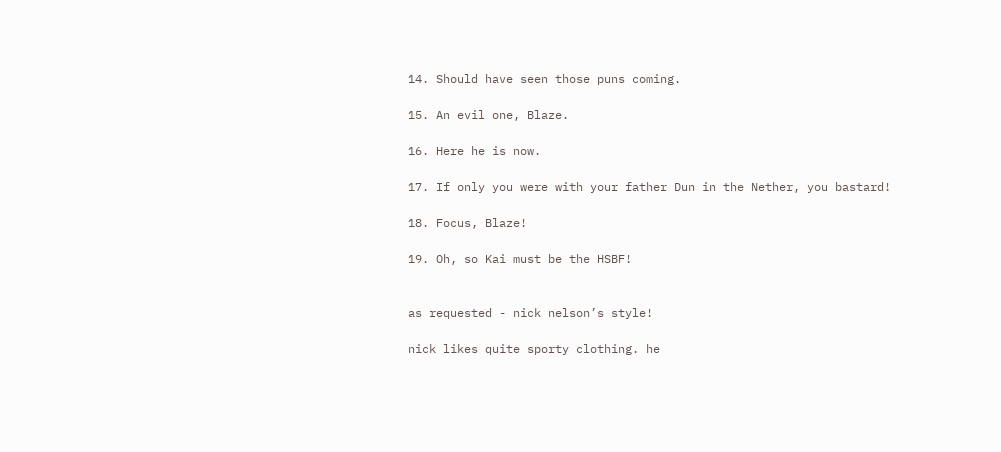14. Should have seen those puns coming.

15. An evil one, Blaze.

16. Here he is now.

17. If only you were with your father Dun in the Nether, you bastard!

18. Focus, Blaze!

19. Oh, so Kai must be the HSBF!


as requested - nick nelson’s style!

nick likes quite sporty clothing. he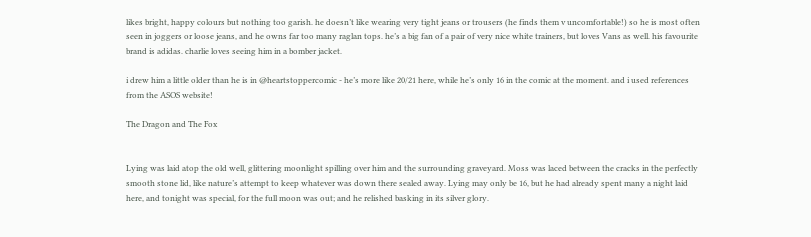likes bright, happy colours but nothing too garish. he doesn’t like wearing very tight jeans or trousers (he finds them v uncomfortable!) so he is most often seen in joggers or loose jeans, and he owns far too many raglan tops. he’s a big fan of a pair of very nice white trainers, but loves Vans as well. his favourite brand is adidas. charlie loves seeing him in a bomber jacket.

i drew him a little older than he is in @heartstoppercomic - he’s more like 20/21 here, while he’s only 16 in the comic at the moment. and i used references from the ASOS website!

The Dragon and The Fox


Lying was laid atop the old well, glittering moonlight spilling over him and the surrounding graveyard. Moss was laced between the cracks in the perfectly smooth stone lid, like nature’s attempt to keep whatever was down there sealed away. Lying may only be 16, but he had already spent many a night laid here, and tonight was special, for the full moon was out; and he relished basking in its silver glory.